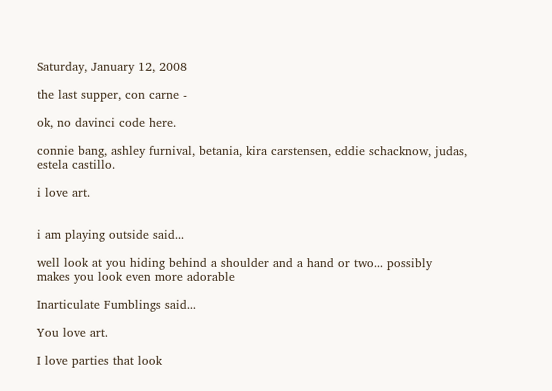Saturday, January 12, 2008

the last supper, con carne -

ok, no davinci code here.

connie bang, ashley furnival, betania, kira carstensen, eddie schacknow, judas, estela castillo.

i love art.


i am playing outside said...

well look at you hiding behind a shoulder and a hand or two... possibly makes you look even more adorable

Inarticulate Fumblings said...

You love art.

I love parties that look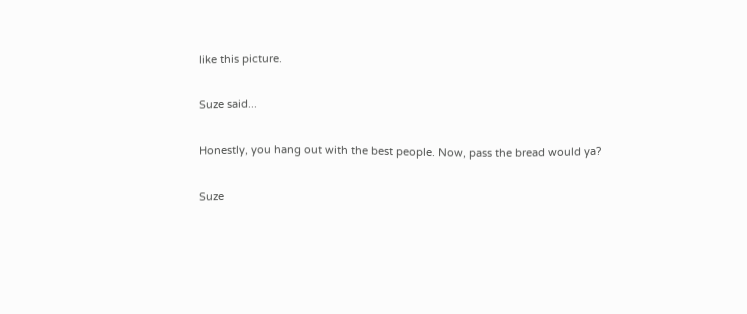like this picture.

Suze said...

Honestly, you hang out with the best people. Now, pass the bread would ya?

Suze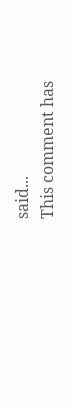said...
This comment has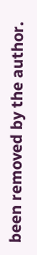been removed by the author.